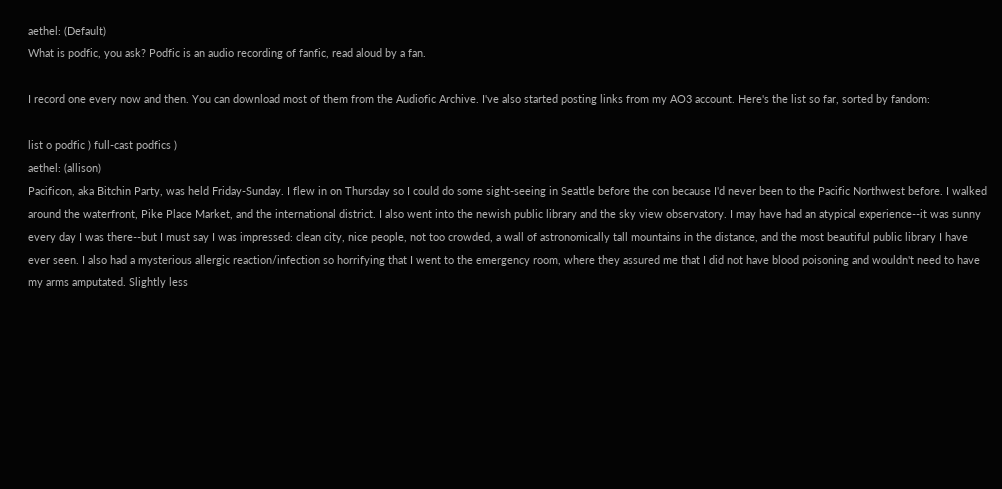aethel: (Default)
What is podfic, you ask? Podfic is an audio recording of fanfic, read aloud by a fan.

I record one every now and then. You can download most of them from the Audiofic Archive. I've also started posting links from my AO3 account. Here's the list so far, sorted by fandom:

list o podfic ) full-cast podfics )
aethel: (allison)
Pacificon, aka Bitchin Party, was held Friday-Sunday. I flew in on Thursday so I could do some sight-seeing in Seattle before the con because I'd never been to the Pacific Northwest before. I walked around the waterfront, Pike Place Market, and the international district. I also went into the newish public library and the sky view observatory. I may have had an atypical experience--it was sunny every day I was there--but I must say I was impressed: clean city, nice people, not too crowded, a wall of astronomically tall mountains in the distance, and the most beautiful public library I have ever seen. I also had a mysterious allergic reaction/infection so horrifying that I went to the emergency room, where they assured me that I did not have blood poisoning and wouldn't need to have my arms amputated. Slightly less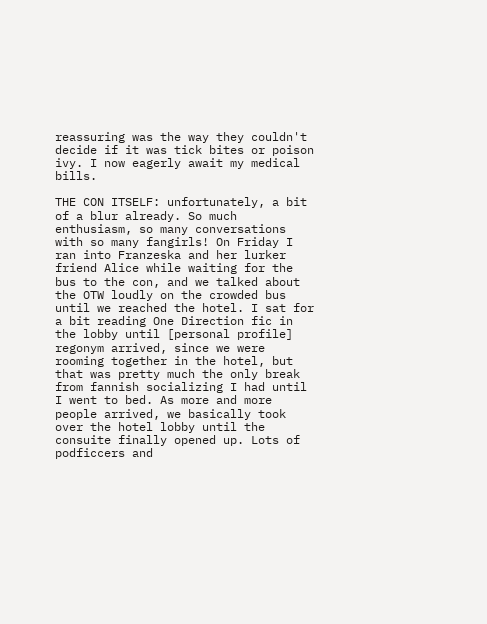reassuring was the way they couldn't decide if it was tick bites or poison ivy. I now eagerly await my medical bills.

THE CON ITSELF: unfortunately, a bit of a blur already. So much enthusiasm, so many conversations with so many fangirls! On Friday I ran into Franzeska and her lurker friend Alice while waiting for the bus to the con, and we talked about the OTW loudly on the crowded bus until we reached the hotel. I sat for a bit reading One Direction fic in the lobby until [personal profile] regonym arrived, since we were rooming together in the hotel, but that was pretty much the only break from fannish socializing I had until I went to bed. As more and more people arrived, we basically took over the hotel lobby until the consuite finally opened up. Lots of podficcers and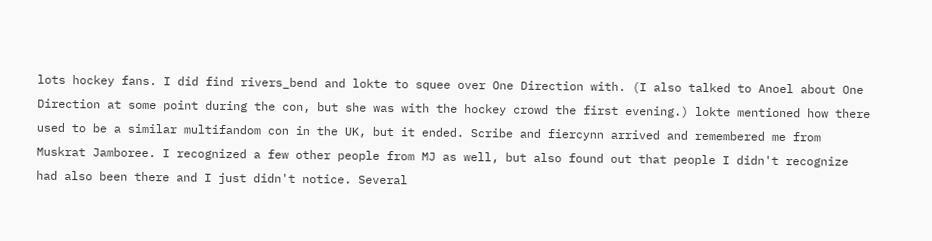lots hockey fans. I did find rivers_bend and lokte to squee over One Direction with. (I also talked to Anoel about One Direction at some point during the con, but she was with the hockey crowd the first evening.) lokte mentioned how there used to be a similar multifandom con in the UK, but it ended. Scribe and fiercynn arrived and remembered me from Muskrat Jamboree. I recognized a few other people from MJ as well, but also found out that people I didn't recognize had also been there and I just didn't notice. Several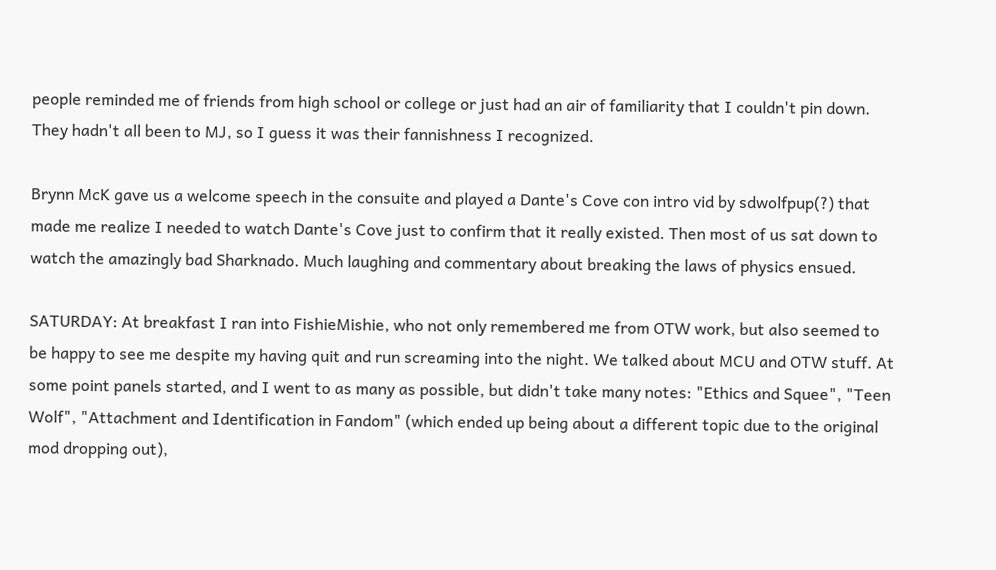people reminded me of friends from high school or college or just had an air of familiarity that I couldn't pin down. They hadn't all been to MJ, so I guess it was their fannishness I recognized.

Brynn McK gave us a welcome speech in the consuite and played a Dante's Cove con intro vid by sdwolfpup(?) that made me realize I needed to watch Dante's Cove just to confirm that it really existed. Then most of us sat down to watch the amazingly bad Sharknado. Much laughing and commentary about breaking the laws of physics ensued.

SATURDAY: At breakfast I ran into FishieMishie, who not only remembered me from OTW work, but also seemed to be happy to see me despite my having quit and run screaming into the night. We talked about MCU and OTW stuff. At some point panels started, and I went to as many as possible, but didn't take many notes: "Ethics and Squee", "Teen Wolf", "Attachment and Identification in Fandom" (which ended up being about a different topic due to the original mod dropping out),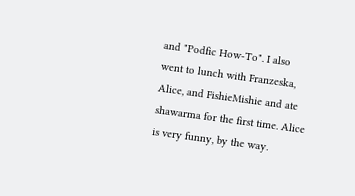and "Podfic How-To". I also went to lunch with Franzeska, Alice, and FishieMishie and ate shawarma for the first time. Alice is very funny, by the way.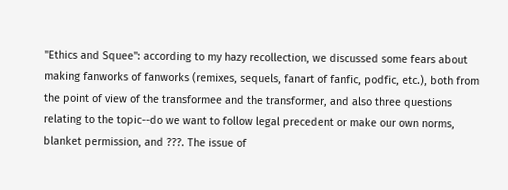"Ethics and Squee": according to my hazy recollection, we discussed some fears about making fanworks of fanworks (remixes, sequels, fanart of fanfic, podfic, etc.), both from the point of view of the transformee and the transformer, and also three questions relating to the topic--do we want to follow legal precedent or make our own norms, blanket permission, and ???. The issue of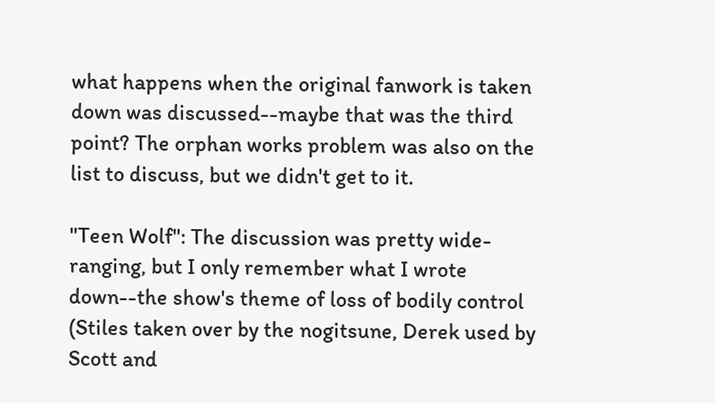what happens when the original fanwork is taken down was discussed--maybe that was the third point? The orphan works problem was also on the list to discuss, but we didn't get to it.

"Teen Wolf": The discussion was pretty wide-ranging, but I only remember what I wrote down--the show's theme of loss of bodily control (Stiles taken over by the nogitsune, Derek used by Scott and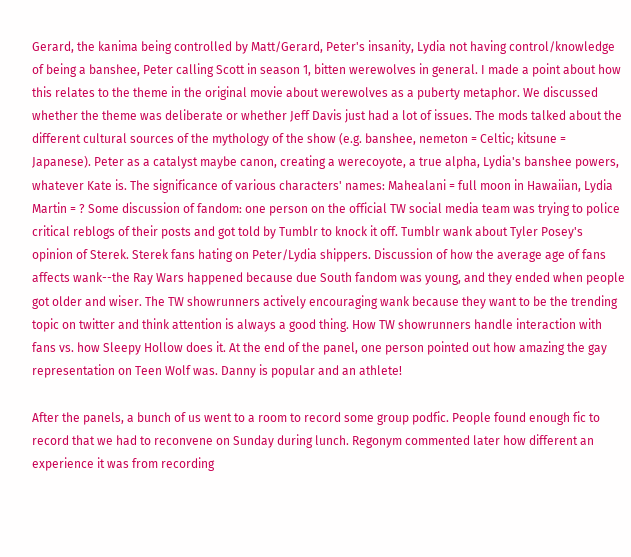Gerard, the kanima being controlled by Matt/Gerard, Peter's insanity, Lydia not having control/knowledge of being a banshee, Peter calling Scott in season 1, bitten werewolves in general. I made a point about how this relates to the theme in the original movie about werewolves as a puberty metaphor. We discussed whether the theme was deliberate or whether Jeff Davis just had a lot of issues. The mods talked about the different cultural sources of the mythology of the show (e.g. banshee, nemeton = Celtic; kitsune = Japanese). Peter as a catalyst maybe canon, creating a werecoyote, a true alpha, Lydia's banshee powers, whatever Kate is. The significance of various characters' names: Mahealani = full moon in Hawaiian, Lydia Martin = ? Some discussion of fandom: one person on the official TW social media team was trying to police critical reblogs of their posts and got told by Tumblr to knock it off. Tumblr wank about Tyler Posey's opinion of Sterek. Sterek fans hating on Peter/Lydia shippers. Discussion of how the average age of fans affects wank--the Ray Wars happened because due South fandom was young, and they ended when people got older and wiser. The TW showrunners actively encouraging wank because they want to be the trending topic on twitter and think attention is always a good thing. How TW showrunners handle interaction with fans vs. how Sleepy Hollow does it. At the end of the panel, one person pointed out how amazing the gay representation on Teen Wolf was. Danny is popular and an athlete!

After the panels, a bunch of us went to a room to record some group podfic. People found enough fic to record that we had to reconvene on Sunday during lunch. Regonym commented later how different an experience it was from recording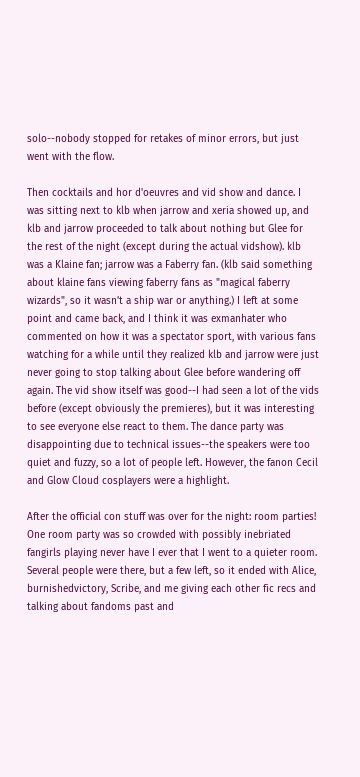solo--nobody stopped for retakes of minor errors, but just went with the flow.

Then cocktails and hor d'oeuvres and vid show and dance. I was sitting next to klb when jarrow and xeria showed up, and klb and jarrow proceeded to talk about nothing but Glee for the rest of the night (except during the actual vidshow). klb was a Klaine fan; jarrow was a Faberry fan. (klb said something about klaine fans viewing faberry fans as "magical faberry wizards", so it wasn't a ship war or anything.) I left at some point and came back, and I think it was exmanhater who commented on how it was a spectator sport, with various fans watching for a while until they realized klb and jarrow were just never going to stop talking about Glee before wandering off again. The vid show itself was good--I had seen a lot of the vids before (except obviously the premieres), but it was interesting to see everyone else react to them. The dance party was disappointing due to technical issues--the speakers were too quiet and fuzzy, so a lot of people left. However, the fanon Cecil and Glow Cloud cosplayers were a highlight.

After the official con stuff was over for the night: room parties! One room party was so crowded with possibly inebriated fangirls playing never have I ever that I went to a quieter room. Several people were there, but a few left, so it ended with Alice, burnishedvictory, Scribe, and me giving each other fic recs and talking about fandoms past and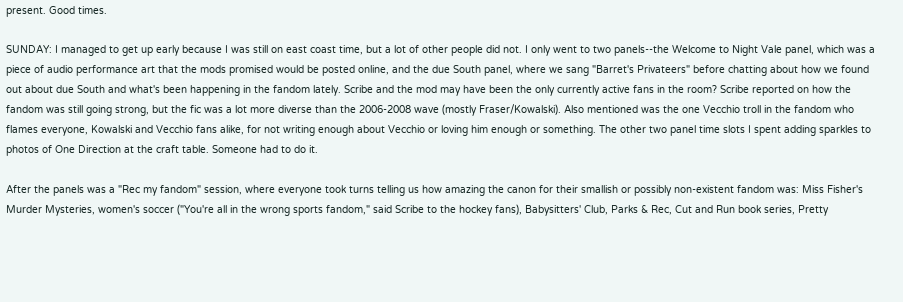present. Good times.

SUNDAY: I managed to get up early because I was still on east coast time, but a lot of other people did not. I only went to two panels--the Welcome to Night Vale panel, which was a piece of audio performance art that the mods promised would be posted online, and the due South panel, where we sang "Barret's Privateers" before chatting about how we found out about due South and what's been happening in the fandom lately. Scribe and the mod may have been the only currently active fans in the room? Scribe reported on how the fandom was still going strong, but the fic was a lot more diverse than the 2006-2008 wave (mostly Fraser/Kowalski). Also mentioned was the one Vecchio troll in the fandom who flames everyone, Kowalski and Vecchio fans alike, for not writing enough about Vecchio or loving him enough or something. The other two panel time slots I spent adding sparkles to photos of One Direction at the craft table. Someone had to do it.

After the panels was a "Rec my fandom" session, where everyone took turns telling us how amazing the canon for their smallish or possibly non-existent fandom was: Miss Fisher's Murder Mysteries, women's soccer ("You're all in the wrong sports fandom," said Scribe to the hockey fans), Babysitters' Club, Parks & Rec, Cut and Run book series, Pretty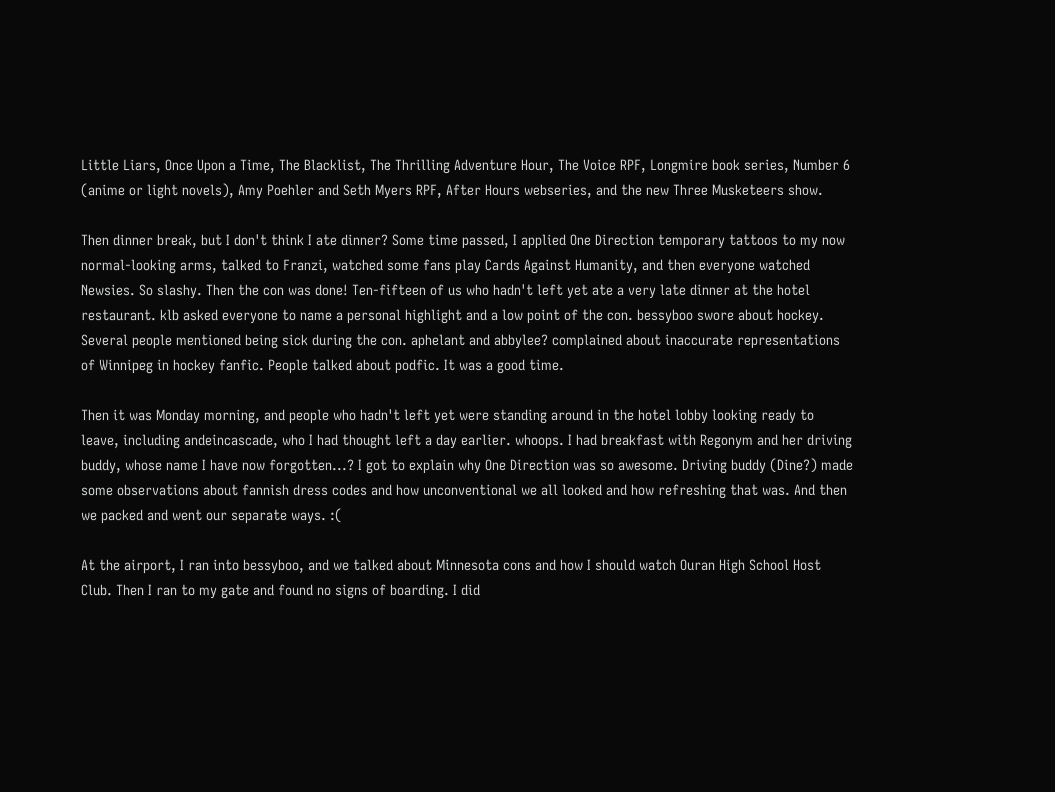Little Liars, Once Upon a Time, The Blacklist, The Thrilling Adventure Hour, The Voice RPF, Longmire book series, Number 6 (anime or light novels), Amy Poehler and Seth Myers RPF, After Hours webseries, and the new Three Musketeers show.

Then dinner break, but I don't think I ate dinner? Some time passed, I applied One Direction temporary tattoos to my now normal-looking arms, talked to Franzi, watched some fans play Cards Against Humanity, and then everyone watched Newsies. So slashy. Then the con was done! Ten-fifteen of us who hadn't left yet ate a very late dinner at the hotel restaurant. klb asked everyone to name a personal highlight and a low point of the con. bessyboo swore about hockey. Several people mentioned being sick during the con. aphelant and abbylee? complained about inaccurate representations of Winnipeg in hockey fanfic. People talked about podfic. It was a good time.

Then it was Monday morning, and people who hadn't left yet were standing around in the hotel lobby looking ready to leave, including andeincascade, who I had thought left a day earlier. whoops. I had breakfast with Regonym and her driving buddy, whose name I have now forgotten...? I got to explain why One Direction was so awesome. Driving buddy (Dine?) made some observations about fannish dress codes and how unconventional we all looked and how refreshing that was. And then we packed and went our separate ways. :(

At the airport, I ran into bessyboo, and we talked about Minnesota cons and how I should watch Ouran High School Host Club. Then I ran to my gate and found no signs of boarding. I did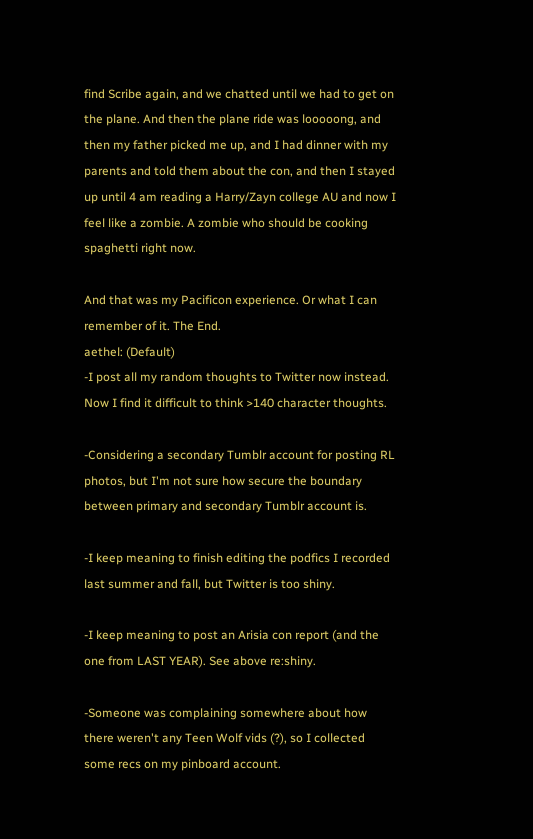find Scribe again, and we chatted until we had to get on the plane. And then the plane ride was looooong, and then my father picked me up, and I had dinner with my parents and told them about the con, and then I stayed up until 4 am reading a Harry/Zayn college AU and now I feel like a zombie. A zombie who should be cooking spaghetti right now.

And that was my Pacificon experience. Or what I can remember of it. The End.
aethel: (Default)
-I post all my random thoughts to Twitter now instead. Now I find it difficult to think >140 character thoughts.

-Considering a secondary Tumblr account for posting RL photos, but I'm not sure how secure the boundary between primary and secondary Tumblr account is.

-I keep meaning to finish editing the podfics I recorded last summer and fall, but Twitter is too shiny.

-I keep meaning to post an Arisia con report (and the one from LAST YEAR). See above re:shiny.

-Someone was complaining somewhere about how there weren't any Teen Wolf vids (?), so I collected some recs on my pinboard account.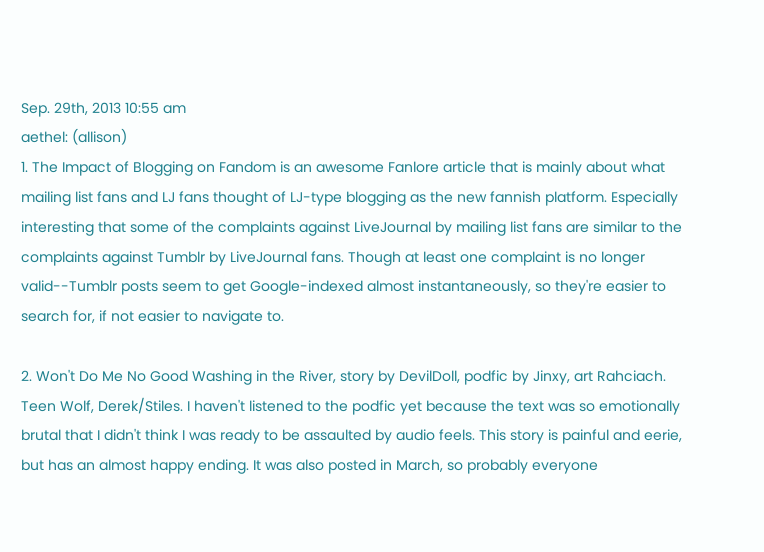Sep. 29th, 2013 10:55 am
aethel: (allison)
1. The Impact of Blogging on Fandom is an awesome Fanlore article that is mainly about what mailing list fans and LJ fans thought of LJ-type blogging as the new fannish platform. Especially interesting that some of the complaints against LiveJournal by mailing list fans are similar to the complaints against Tumblr by LiveJournal fans. Though at least one complaint is no longer valid--Tumblr posts seem to get Google-indexed almost instantaneously, so they're easier to search for, if not easier to navigate to.

2. Won't Do Me No Good Washing in the River, story by DevilDoll, podfic by Jinxy, art Rahciach. Teen Wolf, Derek/Stiles. I haven't listened to the podfic yet because the text was so emotionally brutal that I didn't think I was ready to be assaulted by audio feels. This story is painful and eerie, but has an almost happy ending. It was also posted in March, so probably everyone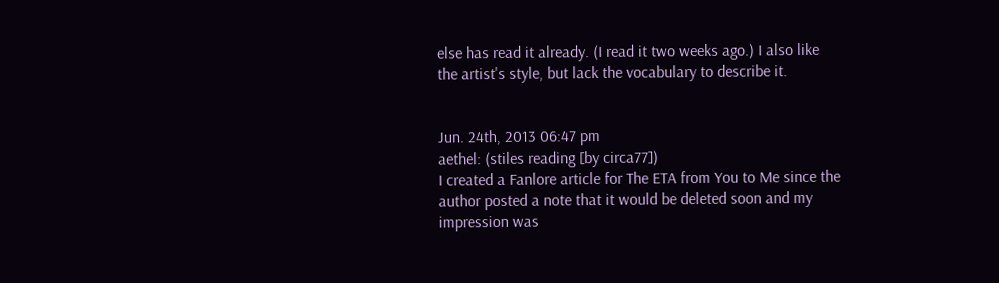else has read it already. (I read it two weeks ago.) I also like the artist's style, but lack the vocabulary to describe it.


Jun. 24th, 2013 06:47 pm
aethel: (stiles reading [by circa77])
I created a Fanlore article for The ETA from You to Me since the author posted a note that it would be deleted soon and my impression was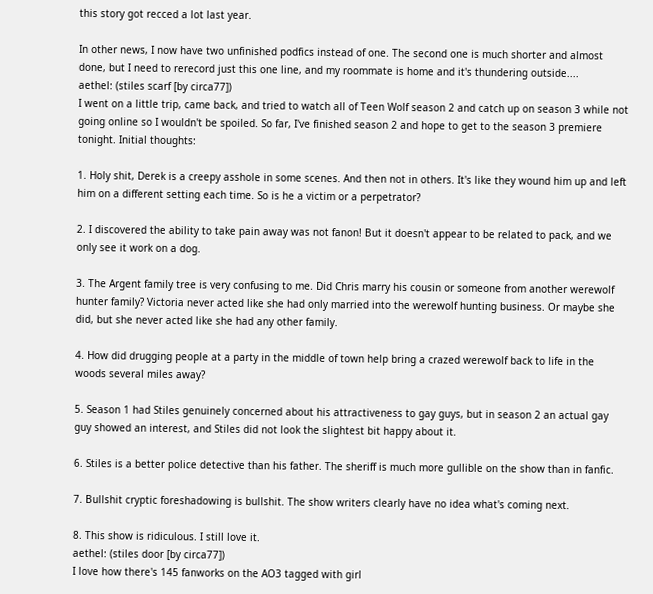this story got recced a lot last year.

In other news, I now have two unfinished podfics instead of one. The second one is much shorter and almost done, but I need to rerecord just this one line, and my roommate is home and it's thundering outside....
aethel: (stiles scarf [by circa77])
I went on a little trip, came back, and tried to watch all of Teen Wolf season 2 and catch up on season 3 while not going online so I wouldn't be spoiled. So far, I've finished season 2 and hope to get to the season 3 premiere tonight. Initial thoughts:

1. Holy shit, Derek is a creepy asshole in some scenes. And then not in others. It's like they wound him up and left him on a different setting each time. So is he a victim or a perpetrator?

2. I discovered the ability to take pain away was not fanon! But it doesn't appear to be related to pack, and we only see it work on a dog.

3. The Argent family tree is very confusing to me. Did Chris marry his cousin or someone from another werewolf hunter family? Victoria never acted like she had only married into the werewolf hunting business. Or maybe she did, but she never acted like she had any other family.

4. How did drugging people at a party in the middle of town help bring a crazed werewolf back to life in the woods several miles away?

5. Season 1 had Stiles genuinely concerned about his attractiveness to gay guys, but in season 2 an actual gay guy showed an interest, and Stiles did not look the slightest bit happy about it.

6. Stiles is a better police detective than his father. The sheriff is much more gullible on the show than in fanfic.

7. Bullshit cryptic foreshadowing is bullshit. The show writers clearly have no idea what's coming next.

8. This show is ridiculous. I still love it.
aethel: (stiles door [by circa77])
I love how there's 145 fanworks on the AO3 tagged with girl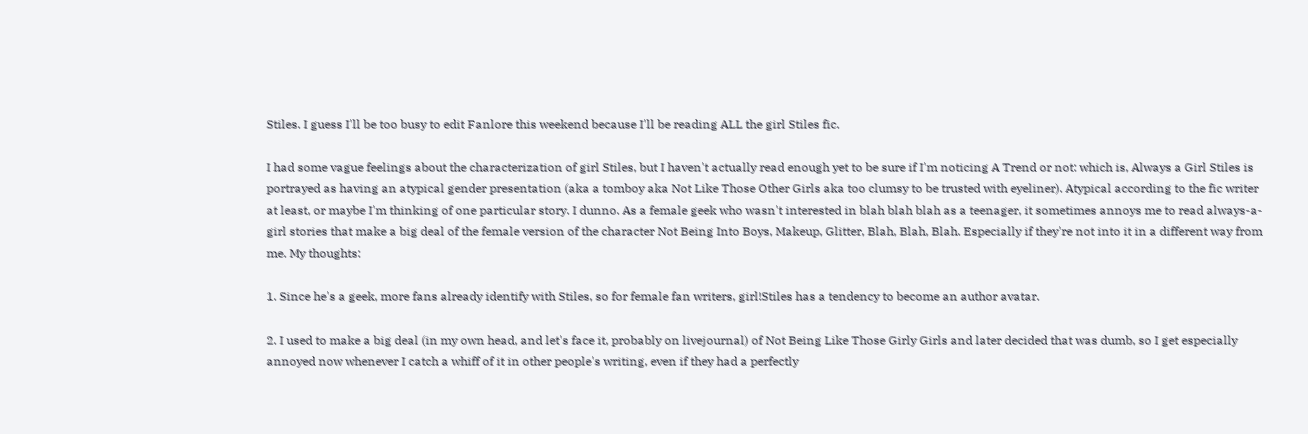Stiles. I guess I'll be too busy to edit Fanlore this weekend because I'll be reading ALL the girl Stiles fic.

I had some vague feelings about the characterization of girl Stiles, but I haven't actually read enough yet to be sure if I'm noticing A Trend or not: which is, Always a Girl Stiles is portrayed as having an atypical gender presentation (aka a tomboy aka Not Like Those Other Girls aka too clumsy to be trusted with eyeliner). Atypical according to the fic writer at least, or maybe I'm thinking of one particular story. I dunno. As a female geek who wasn't interested in blah blah blah as a teenager, it sometimes annoys me to read always-a-girl stories that make a big deal of the female version of the character Not Being Into Boys, Makeup, Glitter, Blah, Blah, Blah. Especially if they're not into it in a different way from me. My thoughts:

1. Since he's a geek, more fans already identify with Stiles, so for female fan writers, girl!Stiles has a tendency to become an author avatar.

2. I used to make a big deal (in my own head, and let's face it, probably on livejournal) of Not Being Like Those Girly Girls and later decided that was dumb, so I get especially annoyed now whenever I catch a whiff of it in other people's writing, even if they had a perfectly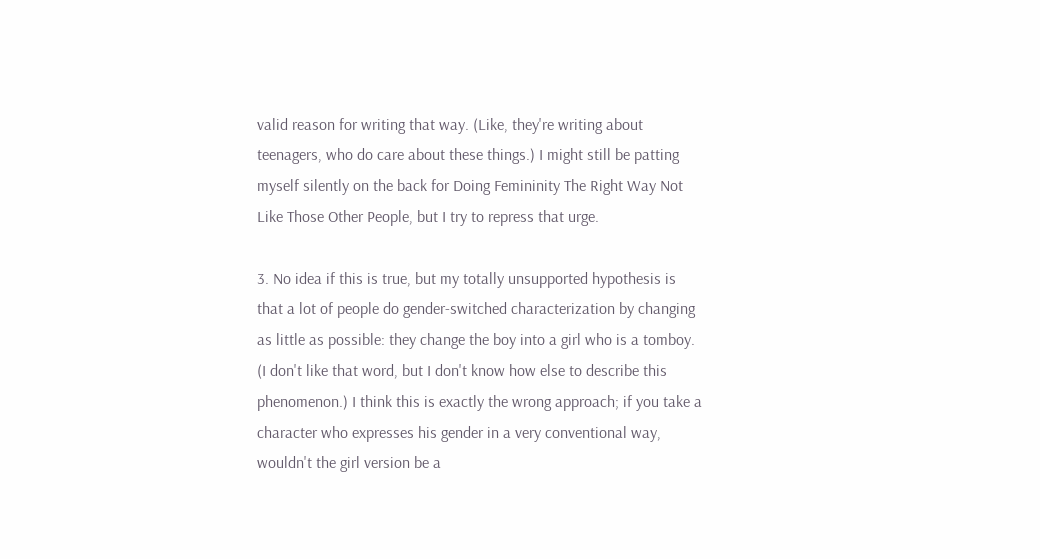valid reason for writing that way. (Like, they're writing about teenagers, who do care about these things.) I might still be patting myself silently on the back for Doing Femininity The Right Way Not Like Those Other People, but I try to repress that urge.

3. No idea if this is true, but my totally unsupported hypothesis is that a lot of people do gender-switched characterization by changing as little as possible: they change the boy into a girl who is a tomboy. (I don't like that word, but I don't know how else to describe this phenomenon.) I think this is exactly the wrong approach; if you take a character who expresses his gender in a very conventional way, wouldn't the girl version be a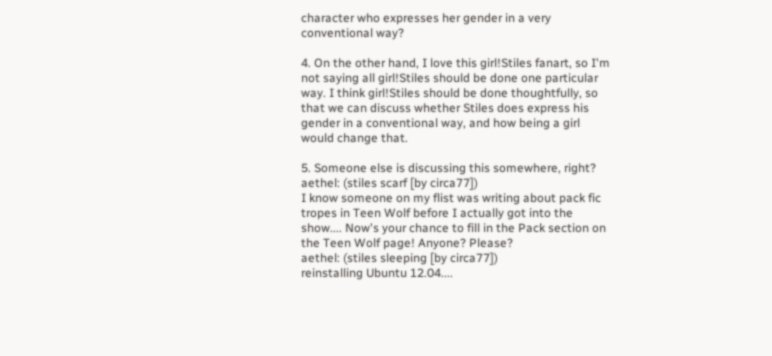character who expresses her gender in a very conventional way?

4. On the other hand, I love this girl!Stiles fanart, so I'm not saying all girl!Stiles should be done one particular way. I think girl!Stiles should be done thoughtfully, so that we can discuss whether Stiles does express his gender in a conventional way, and how being a girl would change that.

5. Someone else is discussing this somewhere, right?
aethel: (stiles scarf [by circa77])
I know someone on my flist was writing about pack fic tropes in Teen Wolf before I actually got into the show.... Now's your chance to fill in the Pack section on the Teen Wolf page! Anyone? Please?
aethel: (stiles sleeping [by circa77])
reinstalling Ubuntu 12.04....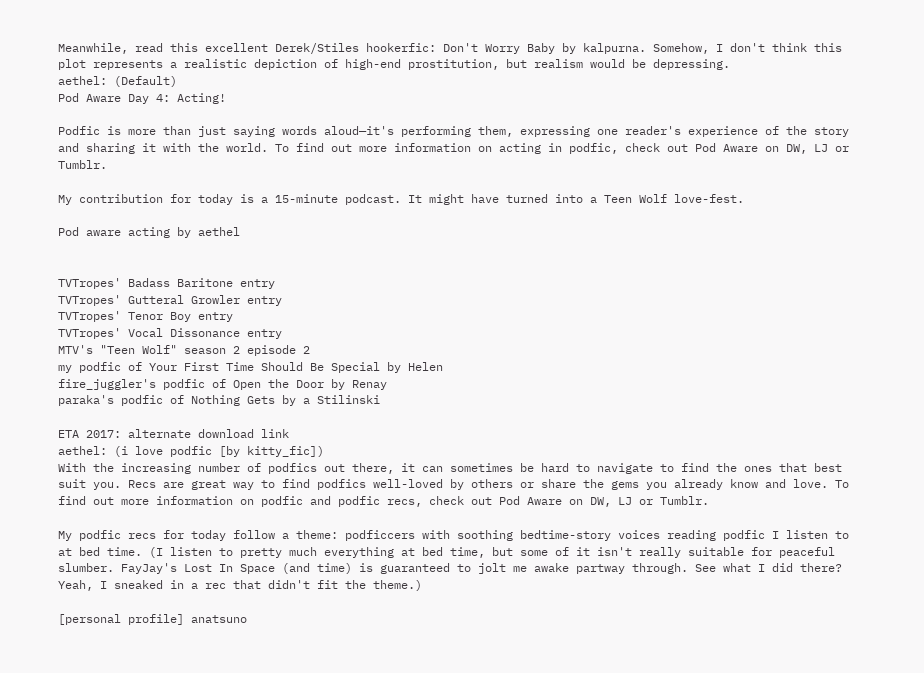Meanwhile, read this excellent Derek/Stiles hookerfic: Don't Worry Baby by kalpurna. Somehow, I don't think this plot represents a realistic depiction of high-end prostitution, but realism would be depressing.
aethel: (Default)
Pod Aware Day 4: Acting!

Podfic is more than just saying words aloud—it's performing them, expressing one reader's experience of the story and sharing it with the world. To find out more information on acting in podfic, check out Pod Aware on DW, LJ or Tumblr.

My contribution for today is a 15-minute podcast. It might have turned into a Teen Wolf love-fest.

Pod aware acting by aethel


TVTropes' Badass Baritone entry
TVTropes' Gutteral Growler entry
TVTropes' Tenor Boy entry
TVTropes' Vocal Dissonance entry
MTV's "Teen Wolf" season 2 episode 2
my podfic of Your First Time Should Be Special by Helen
fire_juggler's podfic of Open the Door by Renay
paraka's podfic of Nothing Gets by a Stilinski

ETA 2017: alternate download link
aethel: (i love podfic [by kitty_fic])
With the increasing number of podfics out there, it can sometimes be hard to navigate to find the ones that best suit you. Recs are great way to find podfics well-loved by others or share the gems you already know and love. To find out more information on podfic and podfic recs, check out Pod Aware on DW, LJ or Tumblr.

My podfic recs for today follow a theme: podficcers with soothing bedtime-story voices reading podfic I listen to at bed time. (I listen to pretty much everything at bed time, but some of it isn't really suitable for peaceful slumber. FayJay's Lost In Space (and time) is guaranteed to jolt me awake partway through. See what I did there? Yeah, I sneaked in a rec that didn't fit the theme.)

[personal profile] anatsuno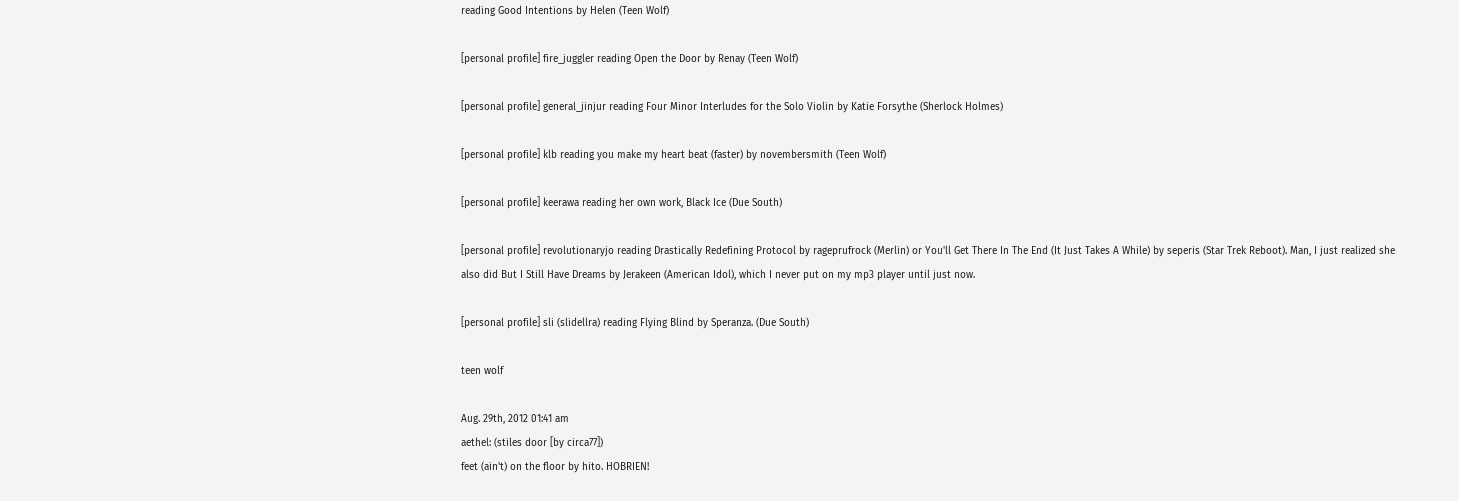reading Good Intentions by Helen (Teen Wolf)

[personal profile] fire_juggler reading Open the Door by Renay (Teen Wolf)

[personal profile] general_jinjur reading Four Minor Interludes for the Solo Violin by Katie Forsythe (Sherlock Holmes)

[personal profile] klb reading you make my heart beat (faster) by novembersmith (Teen Wolf)

[personal profile] keerawa reading her own work, Black Ice (Due South)

[personal profile] revolutionaryjo reading Drastically Redefining Protocol by rageprufrock (Merlin) or You'll Get There In The End (It Just Takes A While) by seperis (Star Trek Reboot). Man, I just realized she also did But I Still Have Dreams by Jerakeen (American Idol), which I never put on my mp3 player until just now.

[personal profile] sli (slidellra) reading Flying Blind by Speranza. (Due South)

teen wolf

Aug. 29th, 2012 01:41 am
aethel: (stiles door [by circa77])
feet (ain't) on the floor by hito. HOBRIEN!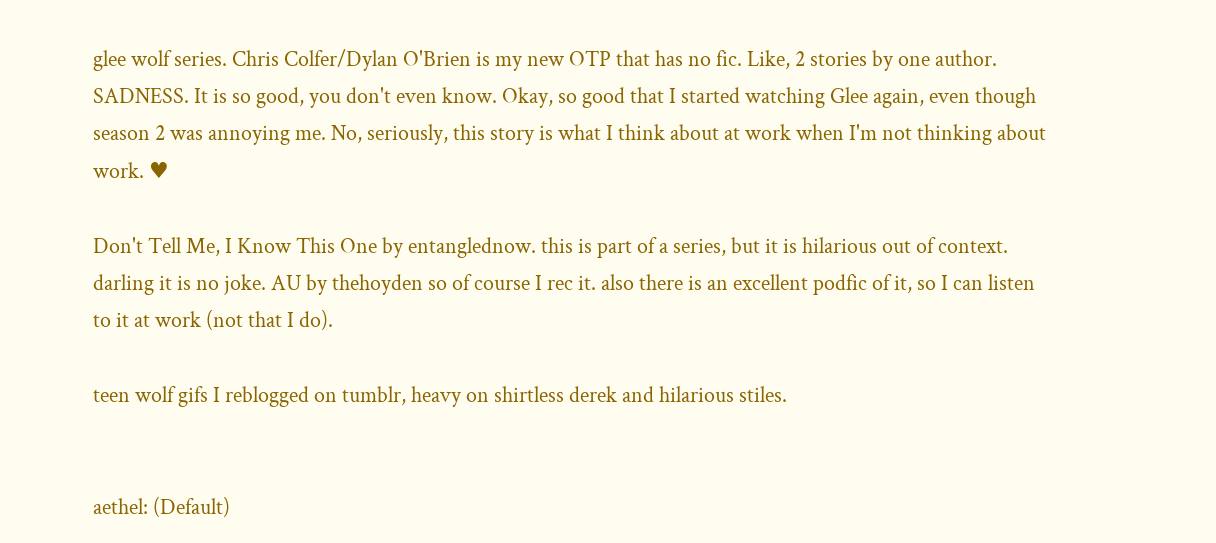glee wolf series. Chris Colfer/Dylan O'Brien is my new OTP that has no fic. Like, 2 stories by one author. SADNESS. It is so good, you don't even know. Okay, so good that I started watching Glee again, even though season 2 was annoying me. No, seriously, this story is what I think about at work when I'm not thinking about work. ♥

Don't Tell Me, I Know This One by entanglednow. this is part of a series, but it is hilarious out of context.
darling it is no joke. AU by thehoyden so of course I rec it. also there is an excellent podfic of it, so I can listen to it at work (not that I do).

teen wolf gifs I reblogged on tumblr, heavy on shirtless derek and hilarious stiles.


aethel: (Default)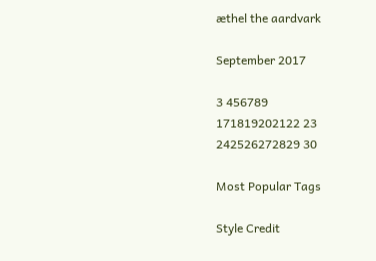æthel the aardvark

September 2017

3 456789
171819202122 23
242526272829 30

Most Popular Tags

Style Credit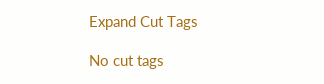Expand Cut Tags

No cut tags